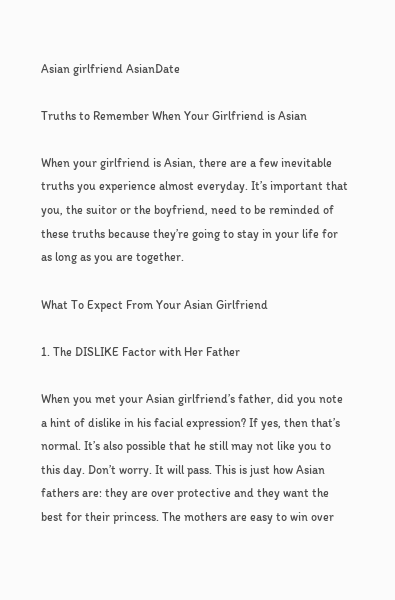Asian girlfriend AsianDate

Truths to Remember When Your Girlfriend is Asian

When your girlfriend is Asian, there are a few inevitable truths you experience almost everyday. It’s important that you, the suitor or the boyfriend, need to be reminded of these truths because they’re going to stay in your life for as long as you are together.

What To Expect From Your Asian Girlfriend

1. The DISLIKE Factor with Her Father

When you met your Asian girlfriend’s father, did you note a hint of dislike in his facial expression? If yes, then that’s normal. It’s also possible that he still may not like you to this day. Don’t worry. It will pass. This is just how Asian fathers are: they are over protective and they want the best for their princess. The mothers are easy to win over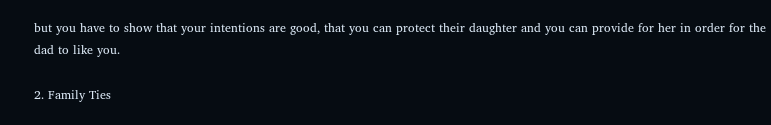but you have to show that your intentions are good, that you can protect their daughter and you can provide for her in order for the dad to like you.

2. Family Ties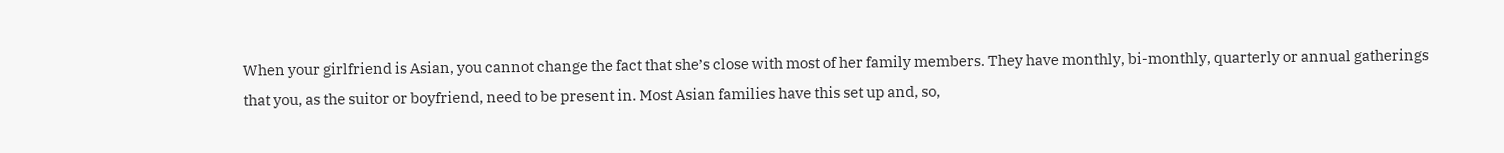When your girlfriend is Asian, you cannot change the fact that she’s close with most of her family members. They have monthly, bi-monthly, quarterly or annual gatherings that you, as the suitor or boyfriend, need to be present in. Most Asian families have this set up and, so,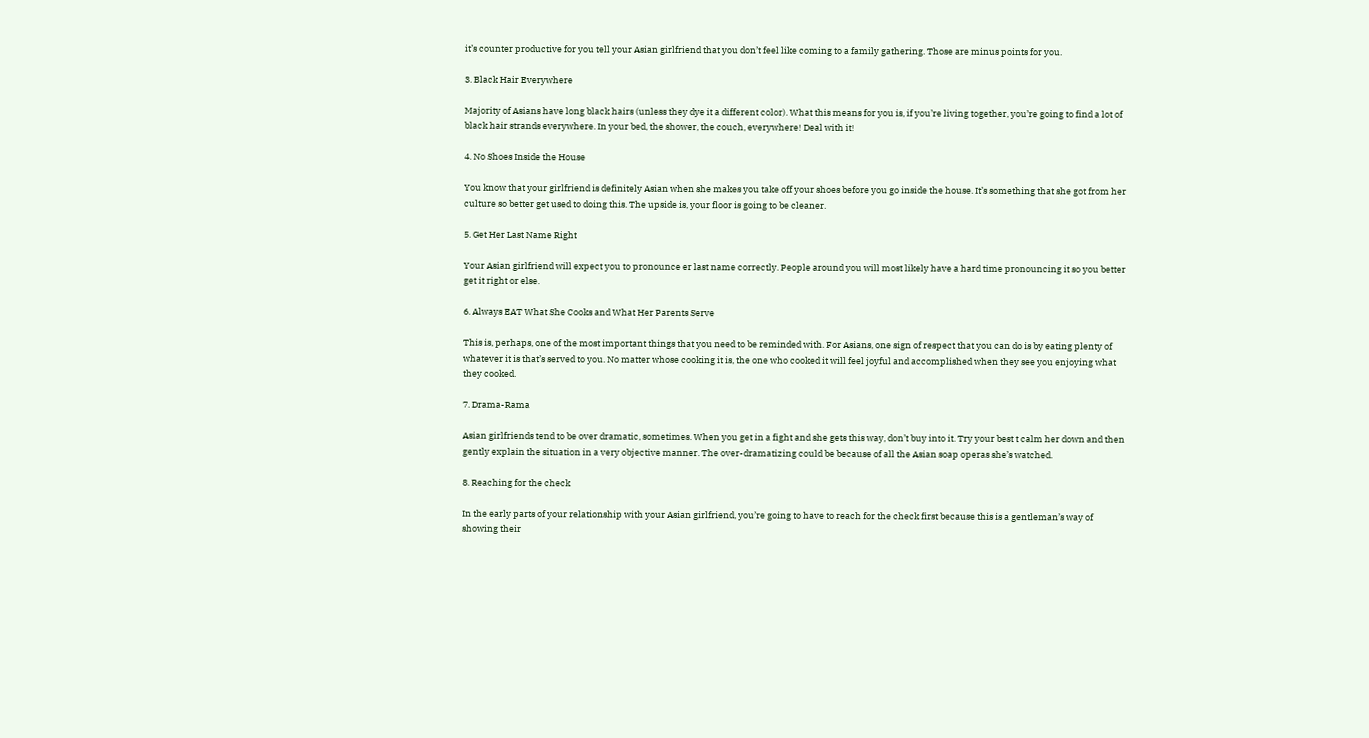it’s counter productive for you tell your Asian girlfriend that you don’t feel like coming to a family gathering. Those are minus points for you.

3. Black Hair Everywhere

Majority of Asians have long black hairs (unless they dye it a different color). What this means for you is, if you’re living together, you’re going to find a lot of black hair strands everywhere. In your bed, the shower, the couch, everywhere! Deal with it!

4. No Shoes Inside the House

You know that your girlfriend is definitely Asian when she makes you take off your shoes before you go inside the house. It’s something that she got from her culture so better get used to doing this. The upside is, your floor is going to be cleaner.

5. Get Her Last Name Right

Your Asian girlfriend will expect you to pronounce er last name correctly. People around you will most likely have a hard time pronouncing it so you better get it right or else.

6. Always EAT What She Cooks and What Her Parents Serve

This is, perhaps, one of the most important things that you need to be reminded with. For Asians, one sign of respect that you can do is by eating plenty of whatever it is that’s served to you. No matter whose cooking it is, the one who cooked it will feel joyful and accomplished when they see you enjoying what they cooked.

7. Drama-Rama

Asian girlfriends tend to be over dramatic, sometimes. When you get in a fight and she gets this way, don’t buy into it. Try your best t calm her down and then gently explain the situation in a very objective manner. The over-dramatizing could be because of all the Asian soap operas she’s watched.

8. Reaching for the check

In the early parts of your relationship with your Asian girlfriend, you’re going to have to reach for the check first because this is a gentleman’s way of showing their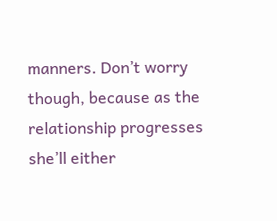manners. Don’t worry though, because as the relationship progresses she’ll either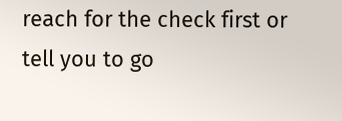reach for the check first or tell you to go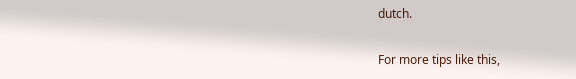dutch.

For more tips like this,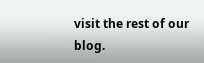visit the rest of our blog.